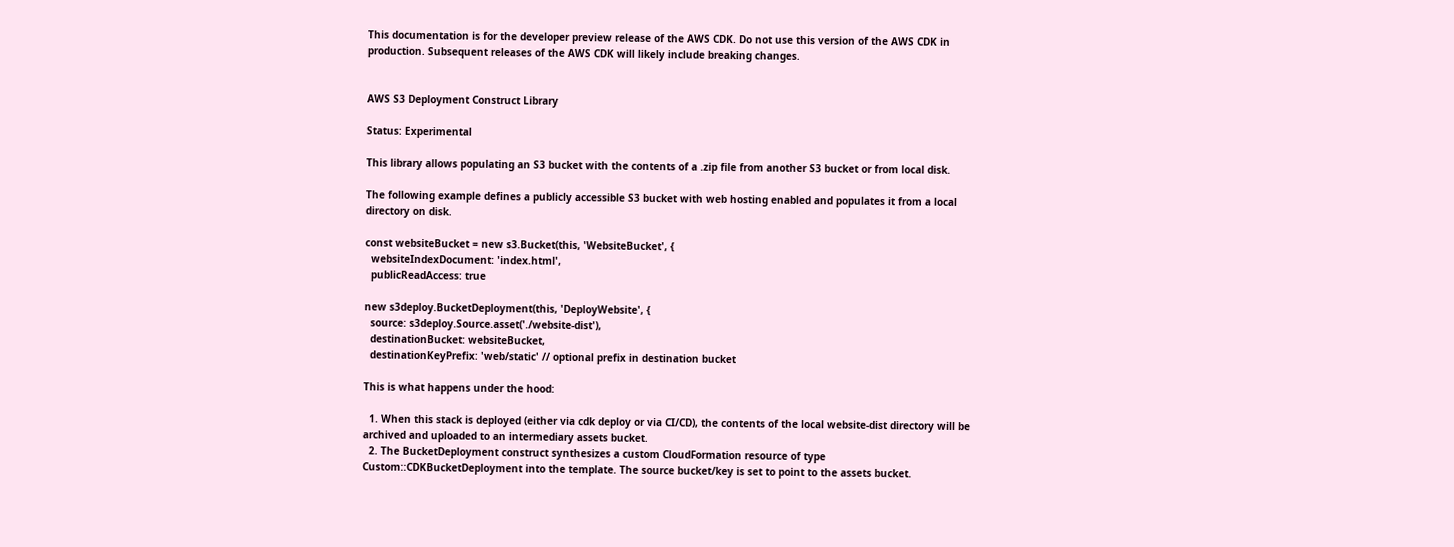This documentation is for the developer preview release of the AWS CDK. Do not use this version of the AWS CDK in production. Subsequent releases of the AWS CDK will likely include breaking changes.


AWS S3 Deployment Construct Library

Status: Experimental

This library allows populating an S3 bucket with the contents of a .zip file from another S3 bucket or from local disk.

The following example defines a publicly accessible S3 bucket with web hosting enabled and populates it from a local directory on disk.

const websiteBucket = new s3.Bucket(this, 'WebsiteBucket', {
  websiteIndexDocument: 'index.html',
  publicReadAccess: true

new s3deploy.BucketDeployment(this, 'DeployWebsite', {
  source: s3deploy.Source.asset('./website-dist'),
  destinationBucket: websiteBucket,
  destinationKeyPrefix: 'web/static' // optional prefix in destination bucket

This is what happens under the hood:

  1. When this stack is deployed (either via cdk deploy or via CI/CD), the contents of the local website-dist directory will be archived and uploaded to an intermediary assets bucket.
  2. The BucketDeployment construct synthesizes a custom CloudFormation resource of type Custom::CDKBucketDeployment into the template. The source bucket/key is set to point to the assets bucket.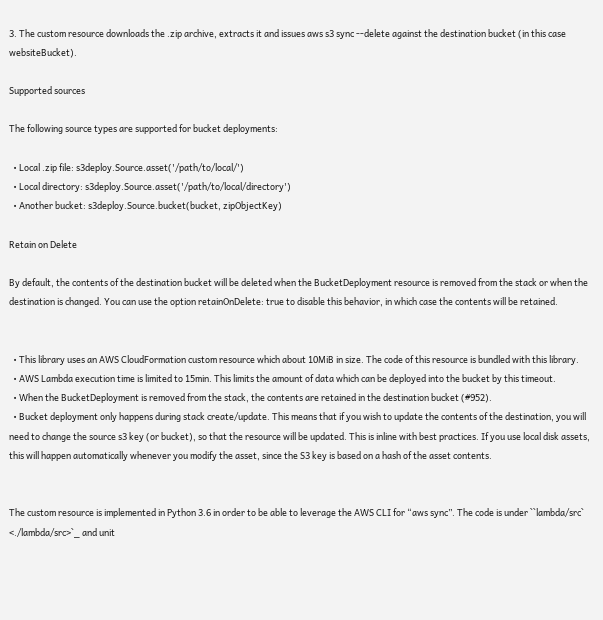3. The custom resource downloads the .zip archive, extracts it and issues aws s3 sync --delete against the destination bucket (in this case websiteBucket).

Supported sources

The following source types are supported for bucket deployments:

  • Local .zip file: s3deploy.Source.asset('/path/to/local/')
  • Local directory: s3deploy.Source.asset('/path/to/local/directory')
  • Another bucket: s3deploy.Source.bucket(bucket, zipObjectKey)

Retain on Delete

By default, the contents of the destination bucket will be deleted when the BucketDeployment resource is removed from the stack or when the destination is changed. You can use the option retainOnDelete: true to disable this behavior, in which case the contents will be retained.


  • This library uses an AWS CloudFormation custom resource which about 10MiB in size. The code of this resource is bundled with this library.
  • AWS Lambda execution time is limited to 15min. This limits the amount of data which can be deployed into the bucket by this timeout.
  • When the BucketDeployment is removed from the stack, the contents are retained in the destination bucket (#952).
  • Bucket deployment only happens during stack create/update. This means that if you wish to update the contents of the destination, you will need to change the source s3 key (or bucket), so that the resource will be updated. This is inline with best practices. If you use local disk assets, this will happen automatically whenever you modify the asset, since the S3 key is based on a hash of the asset contents.


The custom resource is implemented in Python 3.6 in order to be able to leverage the AWS CLI for “aws sync”. The code is under ``lambda/src` <./lambda/src>`_ and unit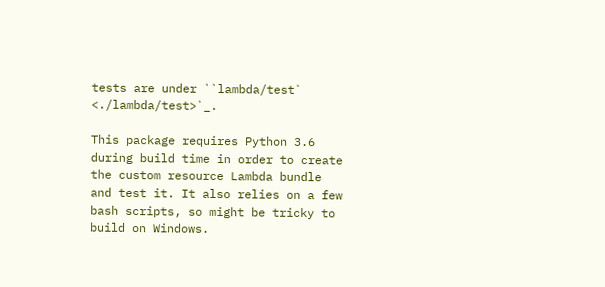tests are under ``lambda/test` <./lambda/test>`_.

This package requires Python 3.6 during build time in order to create the custom resource Lambda bundle and test it. It also relies on a few bash scripts, so might be tricky to build on Windows.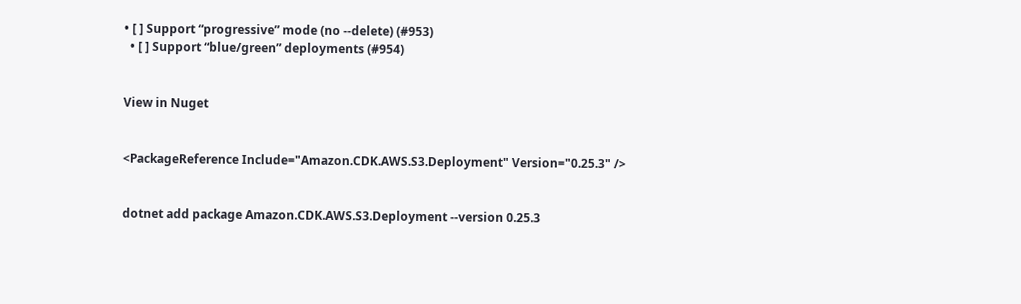• [ ] Support “progressive” mode (no --delete) (#953)
  • [ ] Support “blue/green” deployments (#954)


View in Nuget


<PackageReference Include="Amazon.CDK.AWS.S3.Deployment" Version="0.25.3" />


dotnet add package Amazon.CDK.AWS.S3.Deployment --version 0.25.3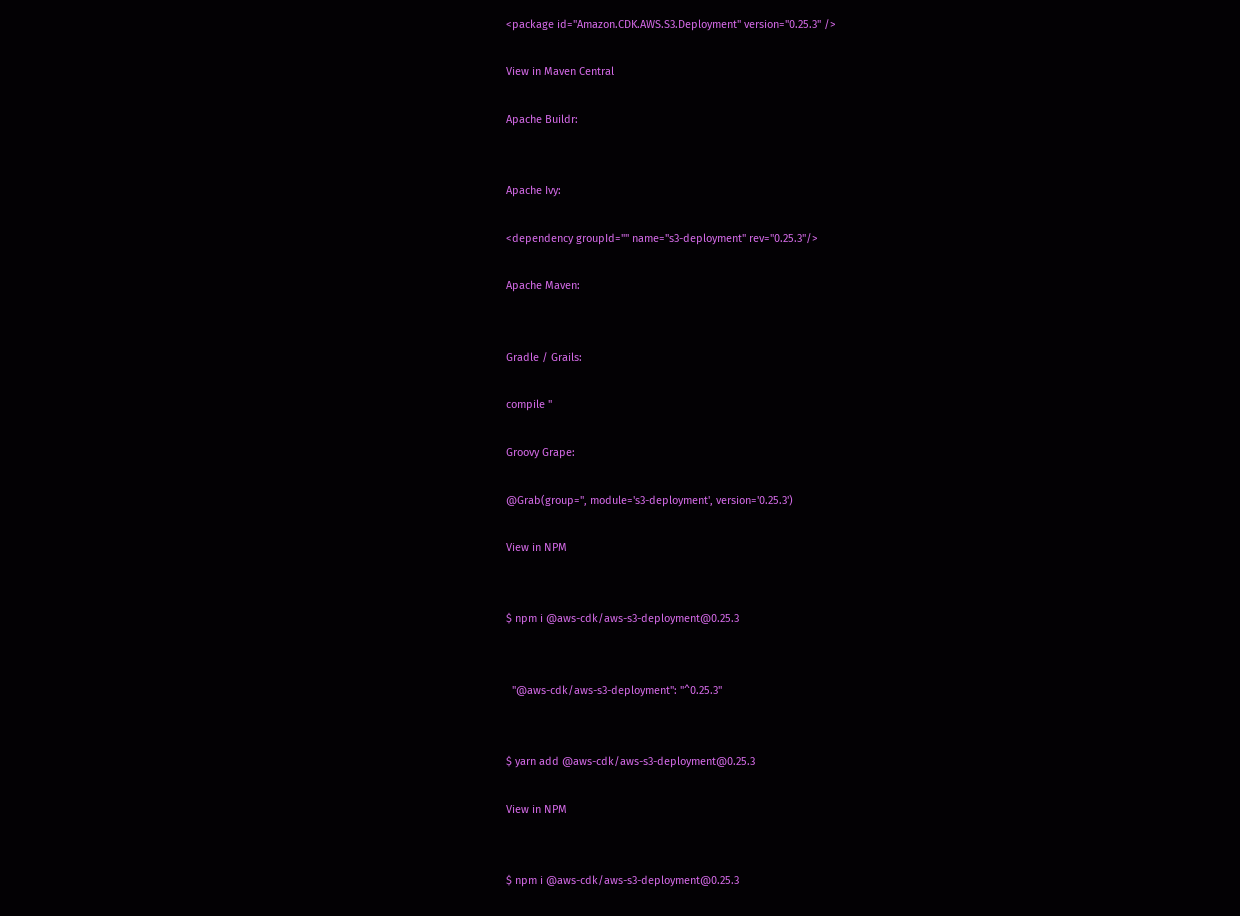<package id="Amazon.CDK.AWS.S3.Deployment" version="0.25.3" />

View in Maven Central

Apache Buildr:


Apache Ivy:

<dependency groupId="" name="s3-deployment" rev="0.25.3"/>

Apache Maven:


Gradle / Grails:

compile ''

Groovy Grape:

@Grab(group='', module='s3-deployment', version='0.25.3')

View in NPM


$ npm i @aws-cdk/aws-s3-deployment@0.25.3


  "@aws-cdk/aws-s3-deployment": "^0.25.3"


$ yarn add @aws-cdk/aws-s3-deployment@0.25.3

View in NPM


$ npm i @aws-cdk/aws-s3-deployment@0.25.3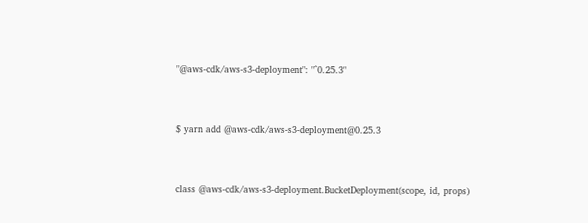"@aws-cdk/aws-s3-deployment": "^0.25.3"


$ yarn add @aws-cdk/aws-s3-deployment@0.25.3


class @aws-cdk/aws-s3-deployment.BucketDeployment(scope, id, props)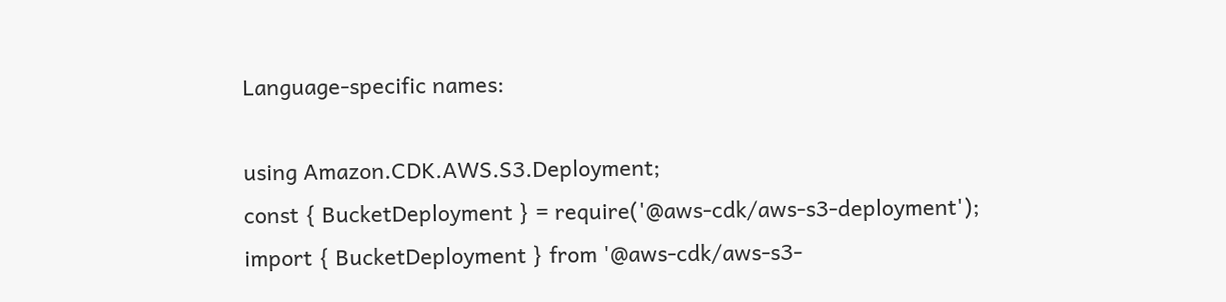Language-specific names:

using Amazon.CDK.AWS.S3.Deployment;
const { BucketDeployment } = require('@aws-cdk/aws-s3-deployment');
import { BucketDeployment } from '@aws-cdk/aws-s3-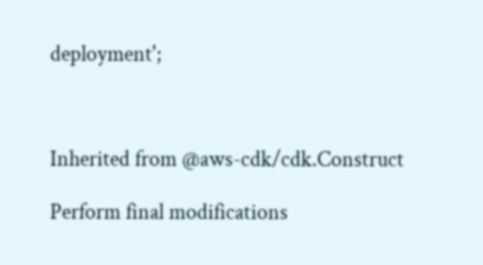deployment';



Inherited from @aws-cdk/cdk.Construct

Perform final modifications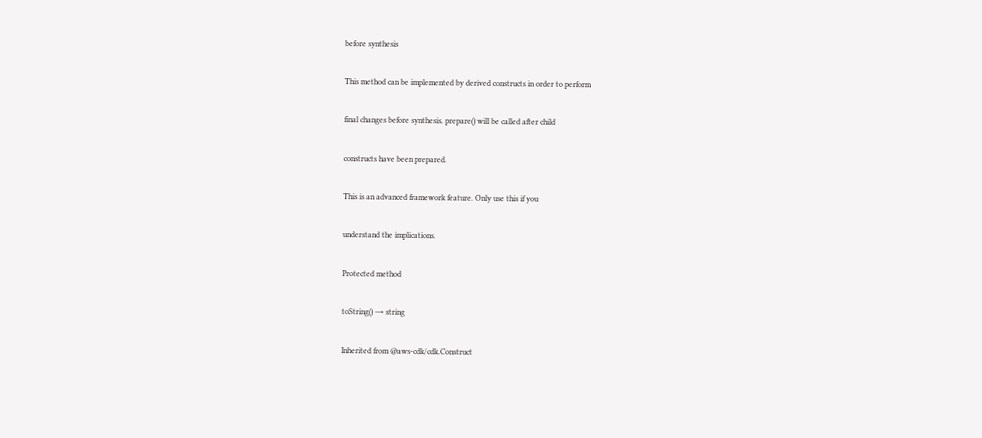before synthesis

This method can be implemented by derived constructs in order to perform

final changes before synthesis. prepare() will be called after child

constructs have been prepared.

This is an advanced framework feature. Only use this if you

understand the implications.

Protected method

toString() → string

Inherited from @aws-cdk/cdk.Construct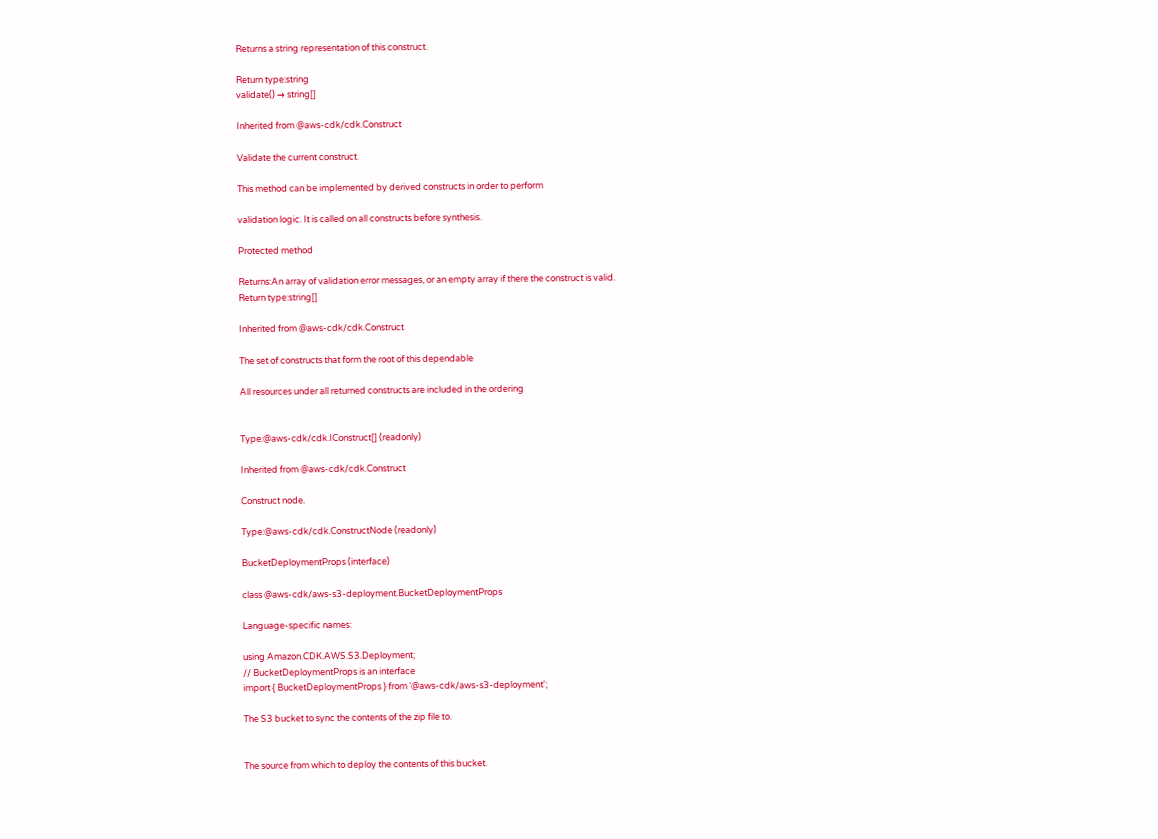Returns a string representation of this construct.

Return type:string
validate() → string[]

Inherited from @aws-cdk/cdk.Construct

Validate the current construct.

This method can be implemented by derived constructs in order to perform

validation logic. It is called on all constructs before synthesis.

Protected method

Returns:An array of validation error messages, or an empty array if there the construct is valid.
Return type:string[]

Inherited from @aws-cdk/cdk.Construct

The set of constructs that form the root of this dependable

All resources under all returned constructs are included in the ordering


Type:@aws-cdk/cdk.IConstruct[] (readonly)

Inherited from @aws-cdk/cdk.Construct

Construct node.

Type:@aws-cdk/cdk.ConstructNode (readonly)

BucketDeploymentProps (interface)

class @aws-cdk/aws-s3-deployment.BucketDeploymentProps

Language-specific names:

using Amazon.CDK.AWS.S3.Deployment;
// BucketDeploymentProps is an interface
import { BucketDeploymentProps } from '@aws-cdk/aws-s3-deployment';

The S3 bucket to sync the contents of the zip file to.


The source from which to deploy the contents of this bucket.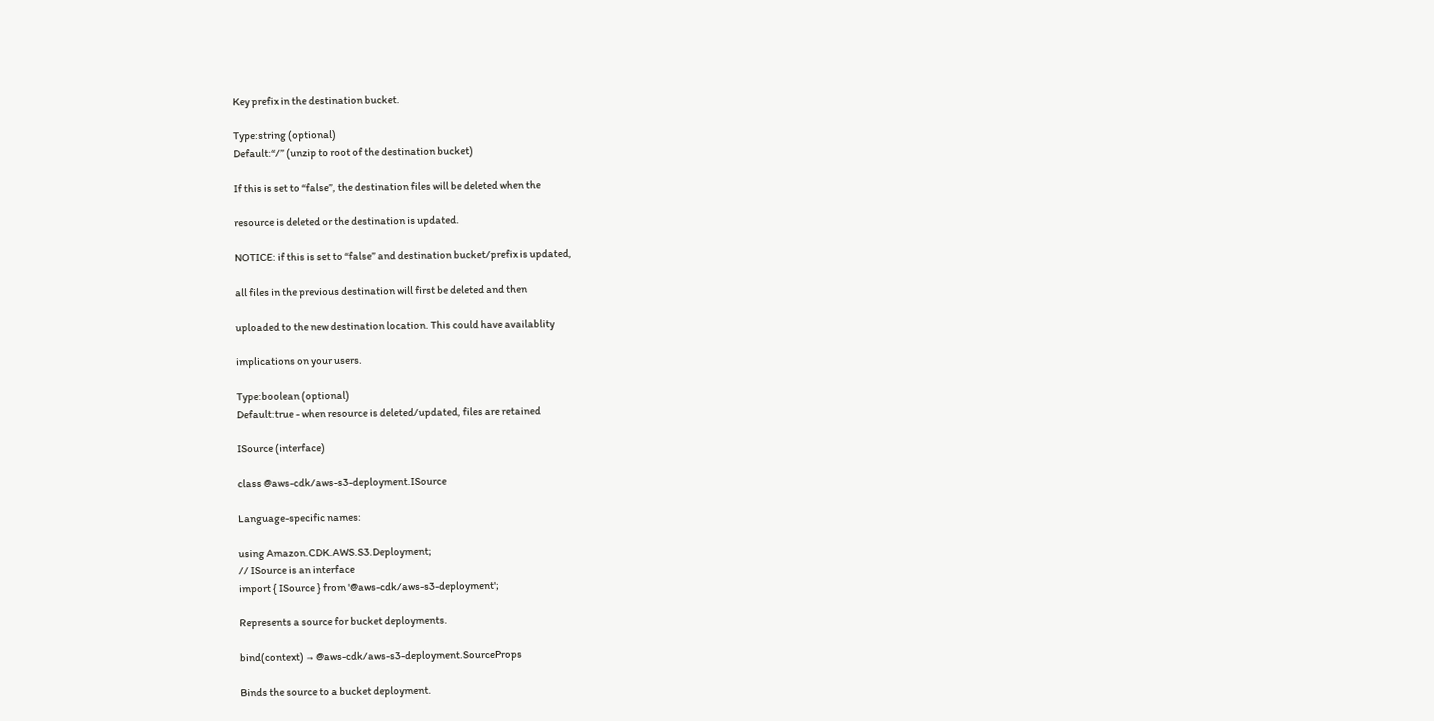Key prefix in the destination bucket.

Type:string (optional)
Default:“/” (unzip to root of the destination bucket)

If this is set to “false”, the destination files will be deleted when the

resource is deleted or the destination is updated.

NOTICE: if this is set to “false” and destination bucket/prefix is updated,

all files in the previous destination will first be deleted and then

uploaded to the new destination location. This could have availablity

implications on your users.

Type:boolean (optional)
Default:true - when resource is deleted/updated, files are retained

ISource (interface)

class @aws-cdk/aws-s3-deployment.ISource

Language-specific names:

using Amazon.CDK.AWS.S3.Deployment;
// ISource is an interface
import { ISource } from '@aws-cdk/aws-s3-deployment';

Represents a source for bucket deployments.

bind(context) → @aws-cdk/aws-s3-deployment.SourceProps

Binds the source to a bucket deployment.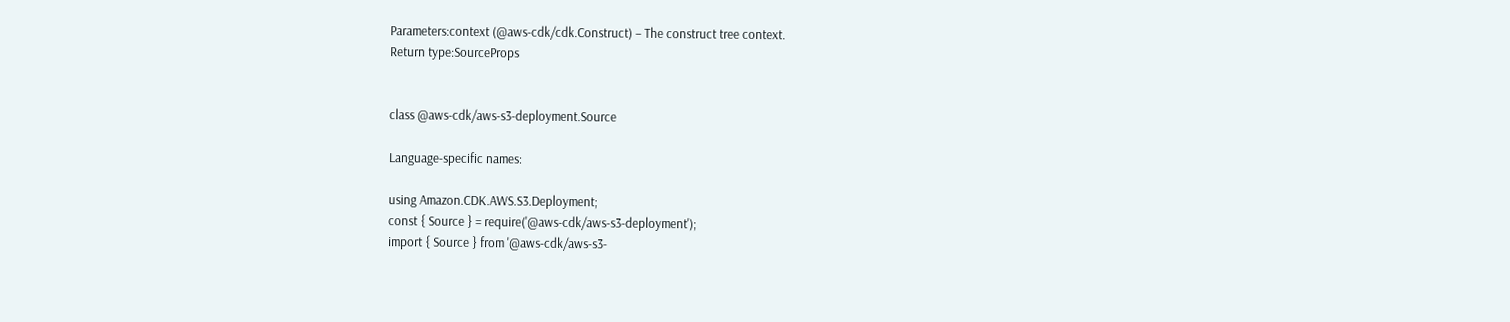Parameters:context (@aws-cdk/cdk.Construct) – The construct tree context.
Return type:SourceProps


class @aws-cdk/aws-s3-deployment.Source

Language-specific names:

using Amazon.CDK.AWS.S3.Deployment;
const { Source } = require('@aws-cdk/aws-s3-deployment');
import { Source } from '@aws-cdk/aws-s3-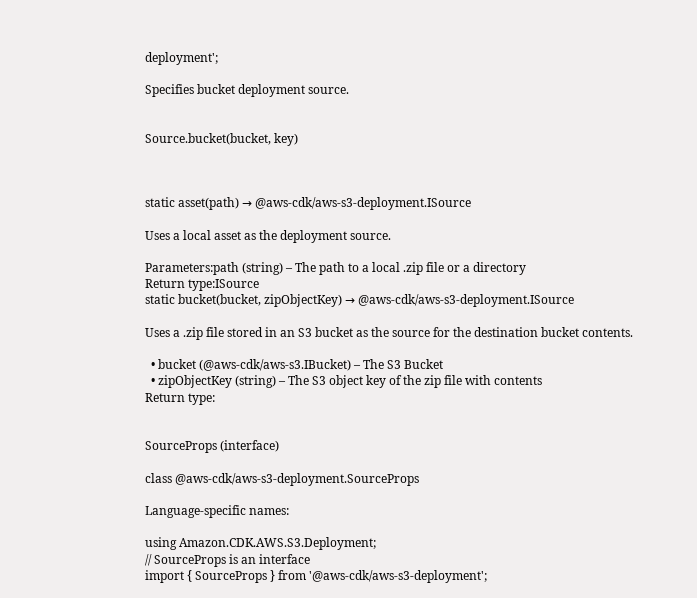deployment';

Specifies bucket deployment source.


Source.bucket(bucket, key)



static asset(path) → @aws-cdk/aws-s3-deployment.ISource

Uses a local asset as the deployment source.

Parameters:path (string) – The path to a local .zip file or a directory
Return type:ISource
static bucket(bucket, zipObjectKey) → @aws-cdk/aws-s3-deployment.ISource

Uses a .zip file stored in an S3 bucket as the source for the destination bucket contents.

  • bucket (@aws-cdk/aws-s3.IBucket) – The S3 Bucket
  • zipObjectKey (string) – The S3 object key of the zip file with contents
Return type:


SourceProps (interface)

class @aws-cdk/aws-s3-deployment.SourceProps

Language-specific names:

using Amazon.CDK.AWS.S3.Deployment;
// SourceProps is an interface
import { SourceProps } from '@aws-cdk/aws-s3-deployment';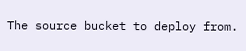The source bucket to deploy from.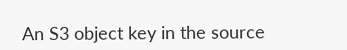An S3 object key in the source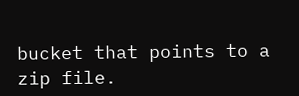bucket that points to a zip file.